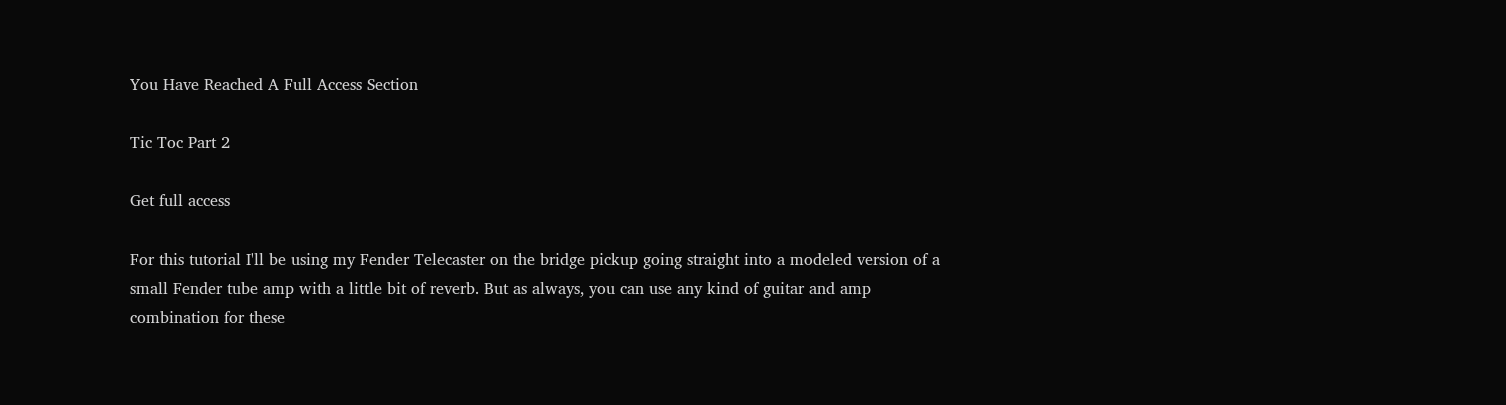You Have Reached A Full Access Section

Tic Toc Part 2

Get full access

For this tutorial I'll be using my Fender Telecaster on the bridge pickup going straight into a modeled version of a small Fender tube amp with a little bit of reverb. But as always, you can use any kind of guitar and amp combination for these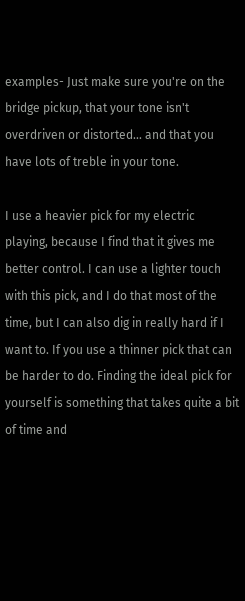examples- Just make sure you're on the bridge pickup, that your tone isn't overdriven or distorted... and that you have lots of treble in your tone.

I use a heavier pick for my electric playing, because I find that it gives me better control. I can use a lighter touch with this pick, and I do that most of the time, but I can also dig in really hard if I want to. If you use a thinner pick that can be harder to do. Finding the ideal pick for yourself is something that takes quite a bit of time and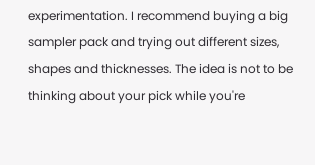experimentation. I recommend buying a big sampler pack and trying out different sizes, shapes and thicknesses. The idea is not to be thinking about your pick while you're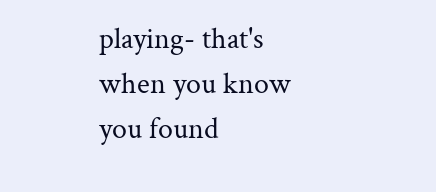playing- that's when you know you found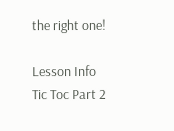the right one!

Lesson Info
Tic Toc Part 2